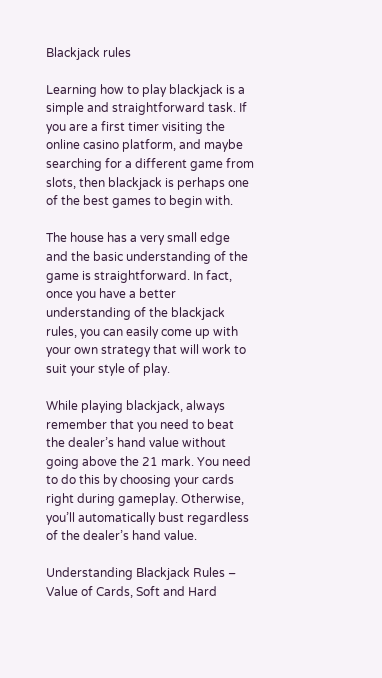Blackjack rules

Learning how to play blackjack is a simple and straightforward task. If you are a first timer visiting the online casino platform, and maybe searching for a different game from slots, then blackjack is perhaps one of the best games to begin with.

The house has a very small edge and the basic understanding of the game is straightforward. In fact, once you have a better understanding of the blackjack rules, you can easily come up with your own strategy that will work to suit your style of play.

While playing blackjack, always remember that you need to beat the dealer’s hand value without going above the 21 mark. You need to do this by choosing your cards right during gameplay. Otherwise, you’ll automatically bust regardless of the dealer’s hand value.

Understanding Blackjack Rules – Value of Cards, Soft and Hard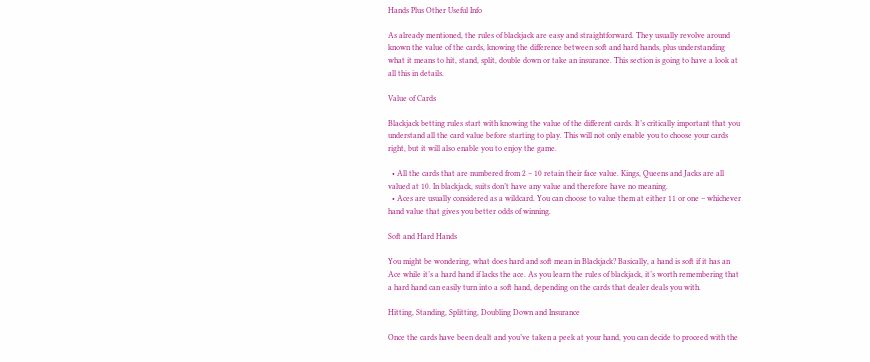Hands Plus Other Useful Info

As already mentioned, the rules of blackjack are easy and straightforward. They usually revolve around known the value of the cards, knowing the difference between soft and hard hands, plus understanding what it means to hit, stand, split, double down or take an insurance. This section is going to have a look at all this in details.

Value of Cards

Blackjack betting rules start with knowing the value of the different cards. It’s critically important that you understand all the card value before starting to play. This will not only enable you to choose your cards right, but it will also enable you to enjoy the game.

  • All the cards that are numbered from 2 – 10 retain their face value. Kings, Queens and Jacks are all valued at 10. In blackjack, suits don’t have any value and therefore have no meaning.
  • Aces are usually considered as a wildcard. You can choose to value them at either 11 or one – whichever hand value that gives you better odds of winning.

Soft and Hard Hands

You might be wondering, what does hard and soft mean in Blackjack? Basically, a hand is soft if it has an Ace while it’s a hard hand if lacks the ace. As you learn the rules of blackjack, it’s worth remembering that a hard hand can easily turn into a soft hand, depending on the cards that dealer deals you with.

Hitting, Standing, Splitting, Doubling Down and Insurance

Once the cards have been dealt and you’ve taken a peek at your hand, you can decide to proceed with the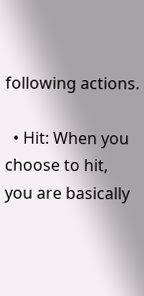following actions.

  • Hit: When you choose to hit, you are basically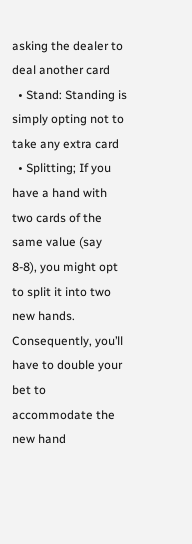asking the dealer to deal another card
  • Stand: Standing is simply opting not to take any extra card
  • Splitting; If you have a hand with two cards of the same value (say 8-8), you might opt to split it into two new hands. Consequently, you’ll have to double your bet to accommodate the new hand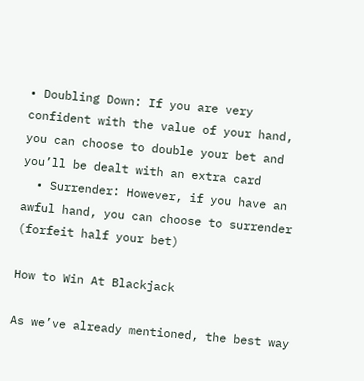• Doubling Down: If you are very confident with the value of your hand, you can choose to double your bet and you’ll be dealt with an extra card
  • Surrender: However, if you have an awful hand, you can choose to surrender (forfeit half your bet)

How to Win At Blackjack

As we’ve already mentioned, the best way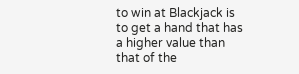to win at Blackjack is to get a hand that has a higher value than that of the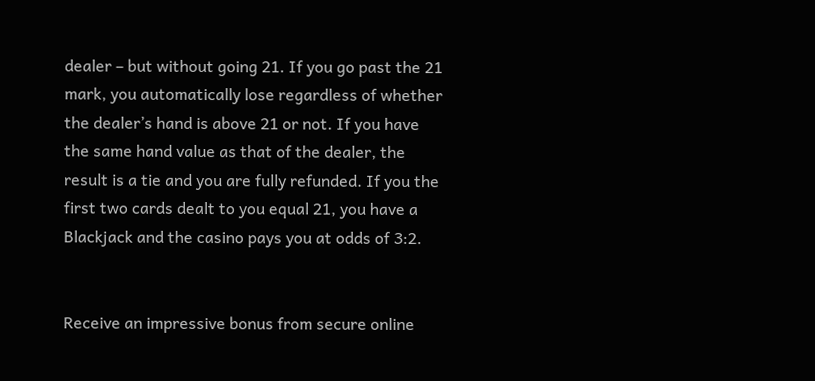dealer – but without going 21. If you go past the 21 mark, you automatically lose regardless of whether the dealer’s hand is above 21 or not. If you have the same hand value as that of the dealer, the result is a tie and you are fully refunded. If you the first two cards dealt to you equal 21, you have a Blackjack and the casino pays you at odds of 3:2.


Receive an impressive bonus from secure online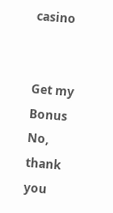casino


Get my Bonus
No, thank you